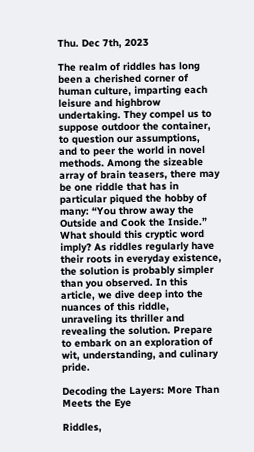Thu. Dec 7th, 2023

The realm of riddles has long been a cherished corner of human culture, imparting each leisure and highbrow undertaking. They compel us to suppose outdoor the container, to question our assumptions, and to peer the world in novel methods. Among the sizeable array of brain teasers, there may be one riddle that has in particular piqued the hobby of many: “You throw away the Outside and Cook the Inside.” What should this cryptic word imply? As riddles regularly have their roots in everyday existence, the solution is probably simpler than you observed. In this article, we dive deep into the nuances of this riddle, unraveling its thriller and revealing the solution. Prepare to embark on an exploration of wit, understanding, and culinary pride.

Decoding the Layers: More Than Meets the Eye

Riddles,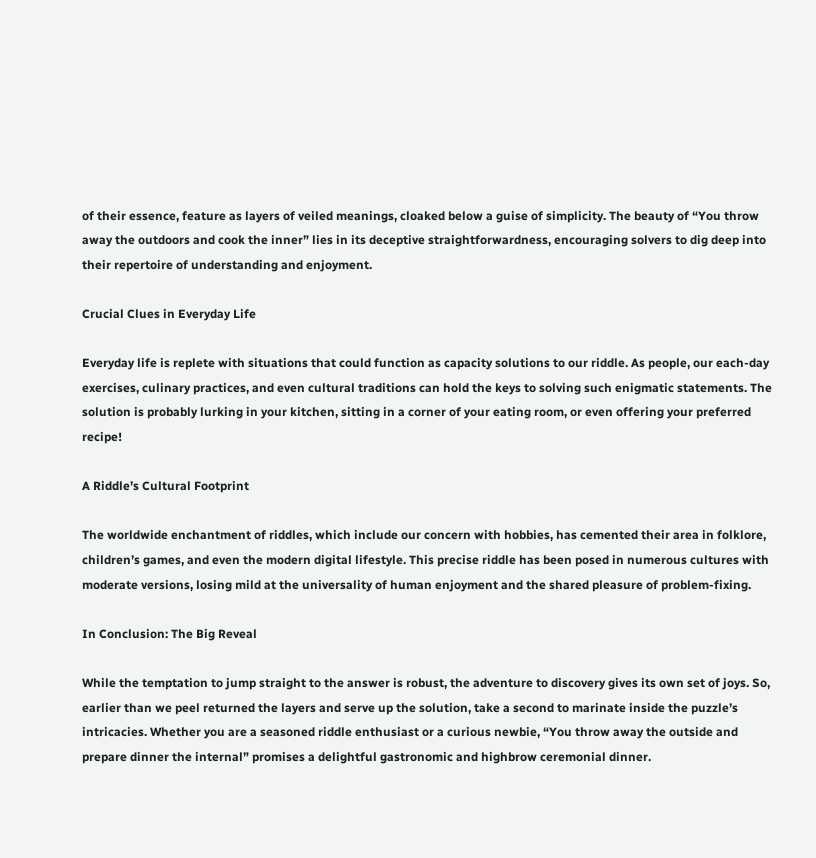of their essence, feature as layers of veiled meanings, cloaked below a guise of simplicity. The beauty of “You throw away the outdoors and cook the inner” lies in its deceptive straightforwardness, encouraging solvers to dig deep into their repertoire of understanding and enjoyment.

Crucial Clues in Everyday Life

Everyday life is replete with situations that could function as capacity solutions to our riddle. As people, our each-day exercises, culinary practices, and even cultural traditions can hold the keys to solving such enigmatic statements. The solution is probably lurking in your kitchen, sitting in a corner of your eating room, or even offering your preferred recipe!

A Riddle’s Cultural Footprint

The worldwide enchantment of riddles, which include our concern with hobbies, has cemented their area in folklore, children’s games, and even the modern digital lifestyle. This precise riddle has been posed in numerous cultures with moderate versions, losing mild at the universality of human enjoyment and the shared pleasure of problem-fixing.

In Conclusion: The Big Reveal

While the temptation to jump straight to the answer is robust, the adventure to discovery gives its own set of joys. So, earlier than we peel returned the layers and serve up the solution, take a second to marinate inside the puzzle’s intricacies. Whether you are a seasoned riddle enthusiast or a curious newbie, “You throw away the outside and prepare dinner the internal” promises a delightful gastronomic and highbrow ceremonial dinner.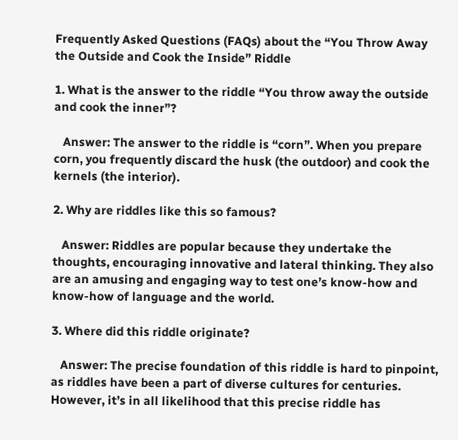Frequently Asked Questions (FAQs) about the “You Throw Away the Outside and Cook the Inside” Riddle

1. What is the answer to the riddle “You throw away the outside and cook the inner”?

   Answer: The answer to the riddle is “corn”. When you prepare corn, you frequently discard the husk (the outdoor) and cook the kernels (the interior).

2. Why are riddles like this so famous?

   Answer: Riddles are popular because they undertake the thoughts, encouraging innovative and lateral thinking. They also are an amusing and engaging way to test one’s know-how and know-how of language and the world.

3. Where did this riddle originate?

   Answer: The precise foundation of this riddle is hard to pinpoint, as riddles have been a part of diverse cultures for centuries. However, it’s in all likelihood that this precise riddle has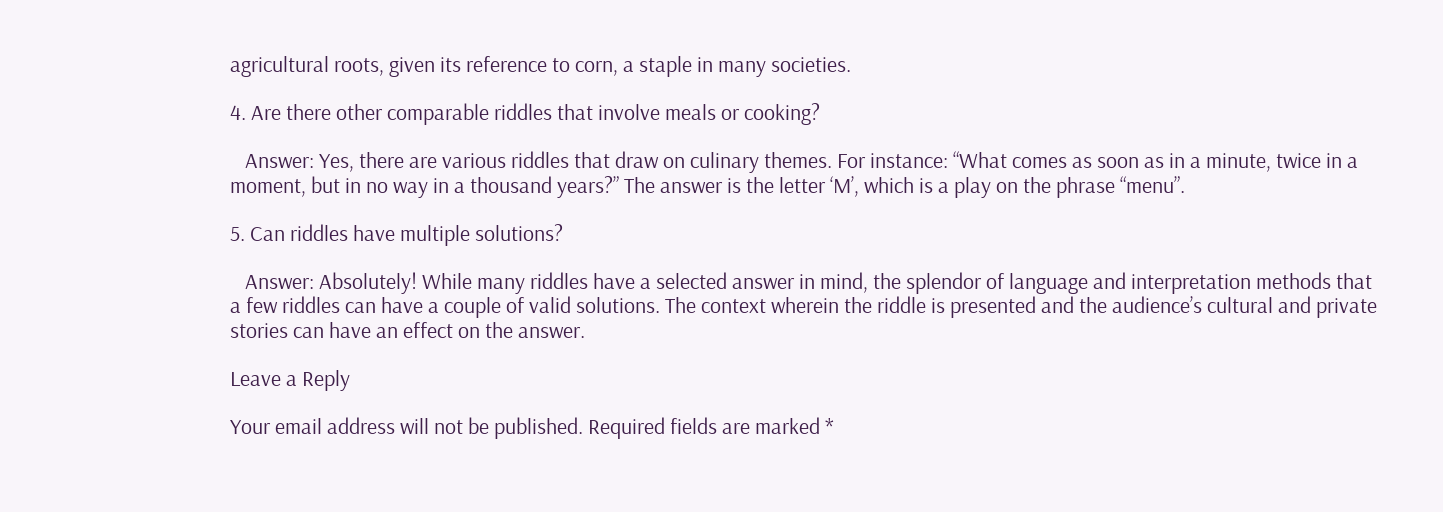agricultural roots, given its reference to corn, a staple in many societies.

4. Are there other comparable riddles that involve meals or cooking?

   Answer: Yes, there are various riddles that draw on culinary themes. For instance: “What comes as soon as in a minute, twice in a moment, but in no way in a thousand years?” The answer is the letter ‘M’, which is a play on the phrase “menu”.

5. Can riddles have multiple solutions?

   Answer: Absolutely! While many riddles have a selected answer in mind, the splendor of language and interpretation methods that a few riddles can have a couple of valid solutions. The context wherein the riddle is presented and the audience’s cultural and private stories can have an effect on the answer.

Leave a Reply

Your email address will not be published. Required fields are marked *